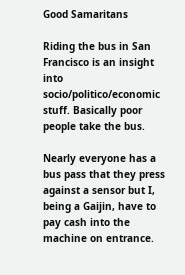Good Samaritans

Riding the bus in San Francisco is an insight into socio/politico/economic stuff. Basically poor people take the bus.

Nearly everyone has a bus pass that they press against a sensor but I, being a Gaijin, have to pay cash into the machine on entrance.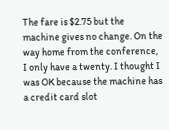The fare is $2.75 but the machine gives no change. On the way home from the conference, I only have a twenty. I thought I was OK because the machine has a credit card slot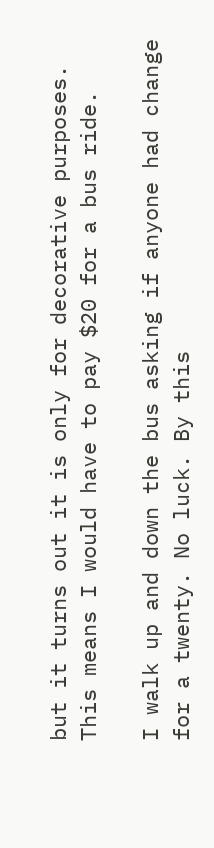but it turns out it is only for decorative purposes. This means I would have to pay $20 for a bus ride.

I walk up and down the bus asking if anyone had change for a twenty. No luck. By this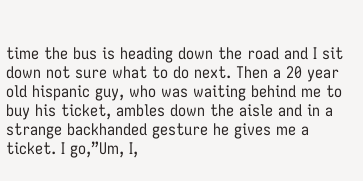time the bus is heading down the road and I sit down not sure what to do next. Then a 20 year old hispanic guy, who was waiting behind me to buy his ticket, ambles down the aisle and in a strange backhanded gesture he gives me a ticket. I go,”Um, I,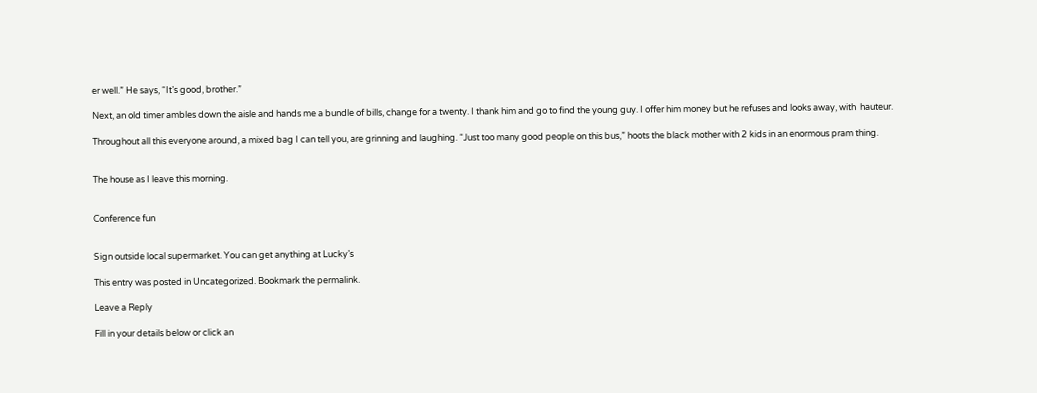er well.” He says, “It’s good, brother.”

Next, an old timer ambles down the aisle and hands me a bundle of bills, change for a twenty. I thank him and go to find the young guy. I offer him money but he refuses and looks away, with  hauteur.

Throughout all this everyone around, a mixed bag I can tell you, are grinning and laughing. “Just too many good people on this bus,” hoots the black mother with 2 kids in an enormous pram thing.


The house as I leave this morning.


Conference fun


Sign outside local supermarket. You can get anything at Lucky’s

This entry was posted in Uncategorized. Bookmark the permalink.

Leave a Reply

Fill in your details below or click an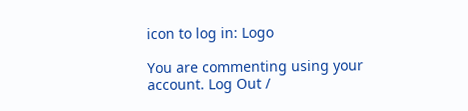icon to log in: Logo

You are commenting using your account. Log Out /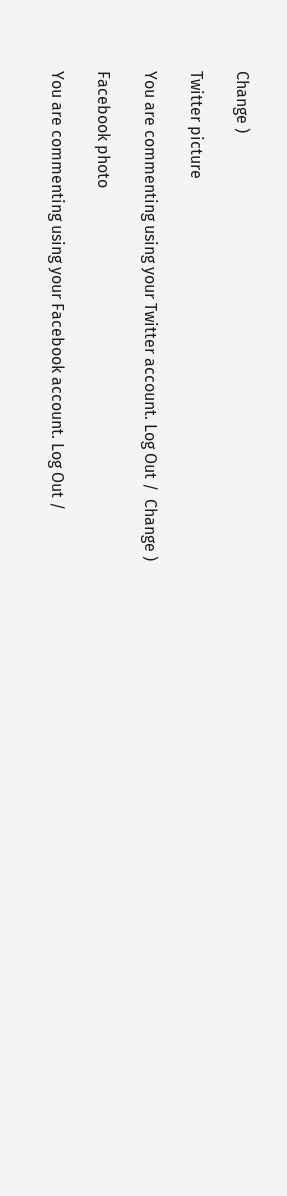Change )

Twitter picture

You are commenting using your Twitter account. Log Out /  Change )

Facebook photo

You are commenting using your Facebook account. Log Out /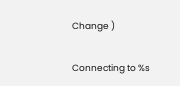Change )

Connecting to %s